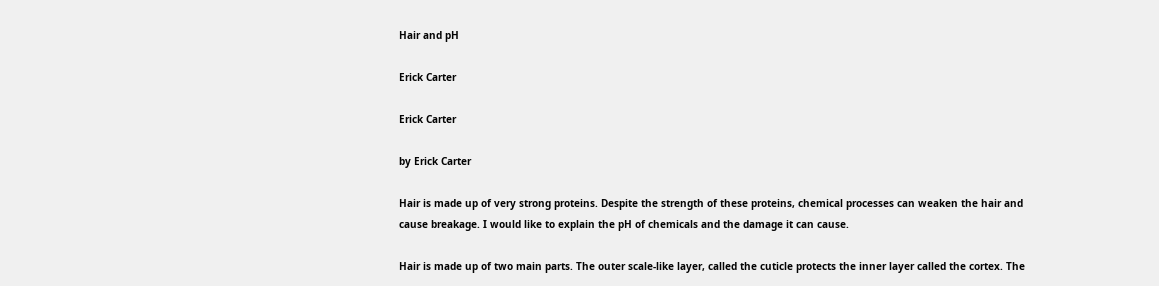Hair and pH

Erick Carter

Erick Carter

by Erick Carter

Hair is made up of very strong proteins. Despite the strength of these proteins, chemical processes can weaken the hair and cause breakage. I would like to explain the pH of chemicals and the damage it can cause.

Hair is made up of two main parts. The outer scale-like layer, called the cuticle protects the inner layer called the cortex. The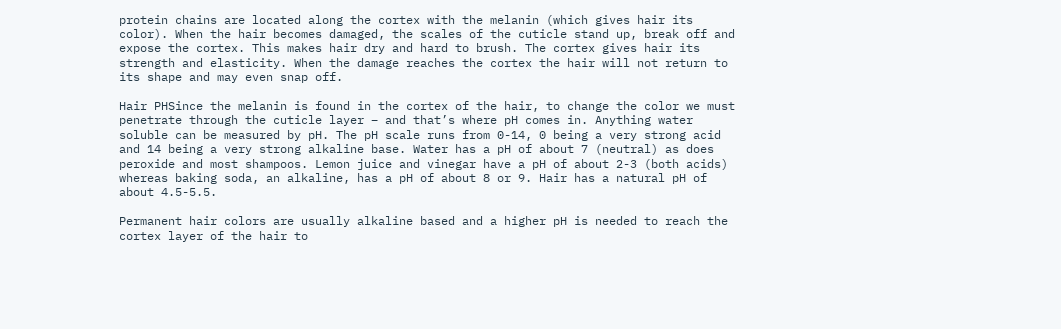protein chains are located along the cortex with the melanin (which gives hair its color). When the hair becomes damaged, the scales of the cuticle stand up, break off and expose the cortex. This makes hair dry and hard to brush. The cortex gives hair its strength and elasticity. When the damage reaches the cortex the hair will not return to its shape and may even snap off.

Hair PHSince the melanin is found in the cortex of the hair, to change the color we must penetrate through the cuticle layer – and that’s where pH comes in. Anything water soluble can be measured by pH. The pH scale runs from 0-14, 0 being a very strong acid and 14 being a very strong alkaline base. Water has a pH of about 7 (neutral) as does peroxide and most shampoos. Lemon juice and vinegar have a pH of about 2-3 (both acids) whereas baking soda, an alkaline, has a pH of about 8 or 9. Hair has a natural pH of about 4.5-5.5.

Permanent hair colors are usually alkaline based and a higher pH is needed to reach the cortex layer of the hair to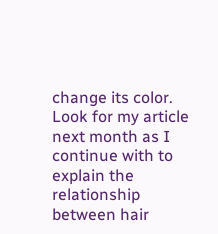change its color. Look for my article next month as I continue with to explain the relationship between hair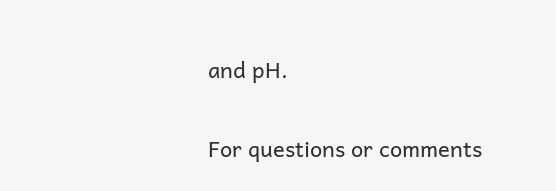and pH.

For questions or comments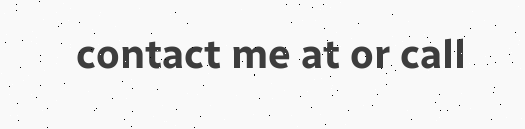contact me at or call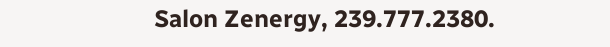Salon Zenergy, 239.777.2380.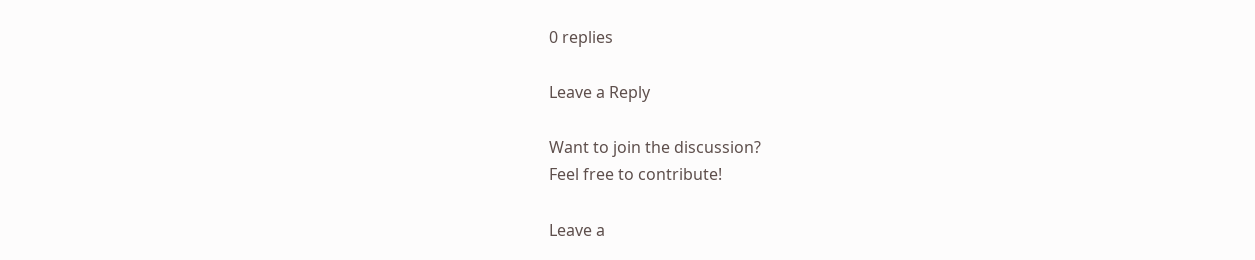0 replies

Leave a Reply

Want to join the discussion?
Feel free to contribute!

Leave a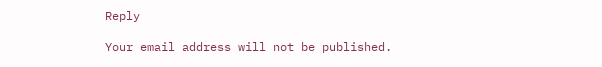Reply

Your email address will not be published.